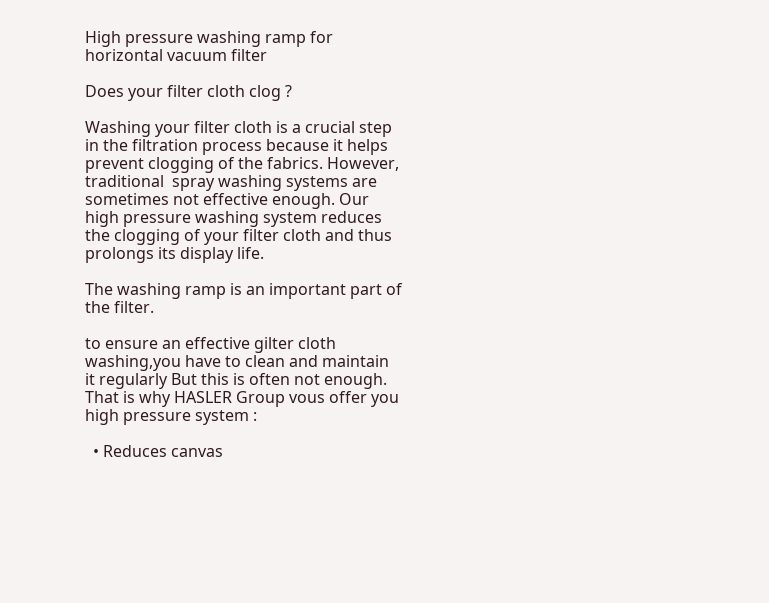High pressure washing ramp for horizontal vacuum filter

Does your filter cloth clog ?

Washing your filter cloth is a crucial step in the filtration process because it helps prevent clogging of the fabrics. However, traditional  spray washing systems are sometimes not effective enough. Our high pressure washing system reduces the clogging of your filter cloth and thus prolongs its display life.

The washing ramp is an important part of the filter.

to ensure an effective gilter cloth washing,you have to clean and maintain it regularly But this is often not enough. That is why HASLER Group vous offer you high pressure system :

  • Reduces canvas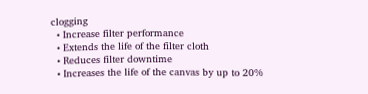clogging
  • Increase filter performance
  • Extends the life of the filter cloth
  • Reduces filter downtime
  • Increases the life of the canvas by up to 20%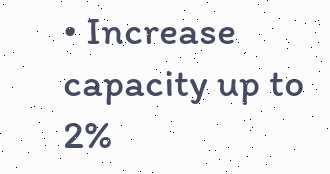• Increase capacity up to 2%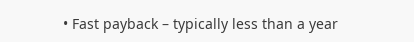• Fast payback – typically less than a year